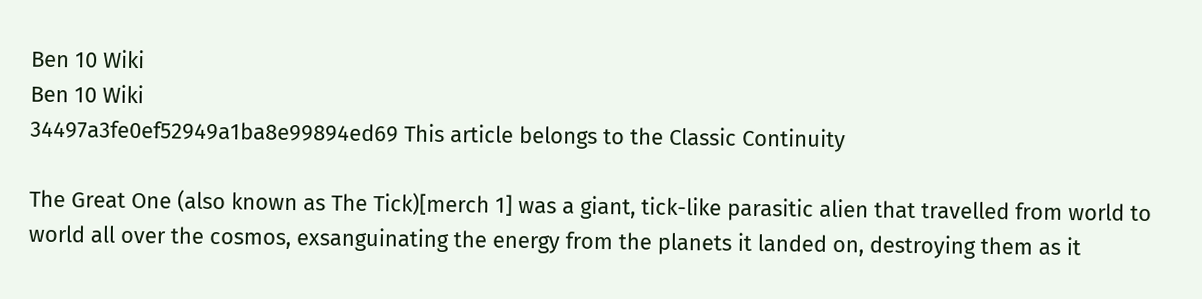Ben 10 Wiki
Ben 10 Wiki
34497a3fe0ef52949a1ba8e99894ed69 This article belongs to the Classic Continuity

The Great One (also known as The Tick)[merch 1] was a giant, tick-like parasitic alien that travelled from world to world all over the cosmos, exsanguinating the energy from the planets it landed on, destroying them as it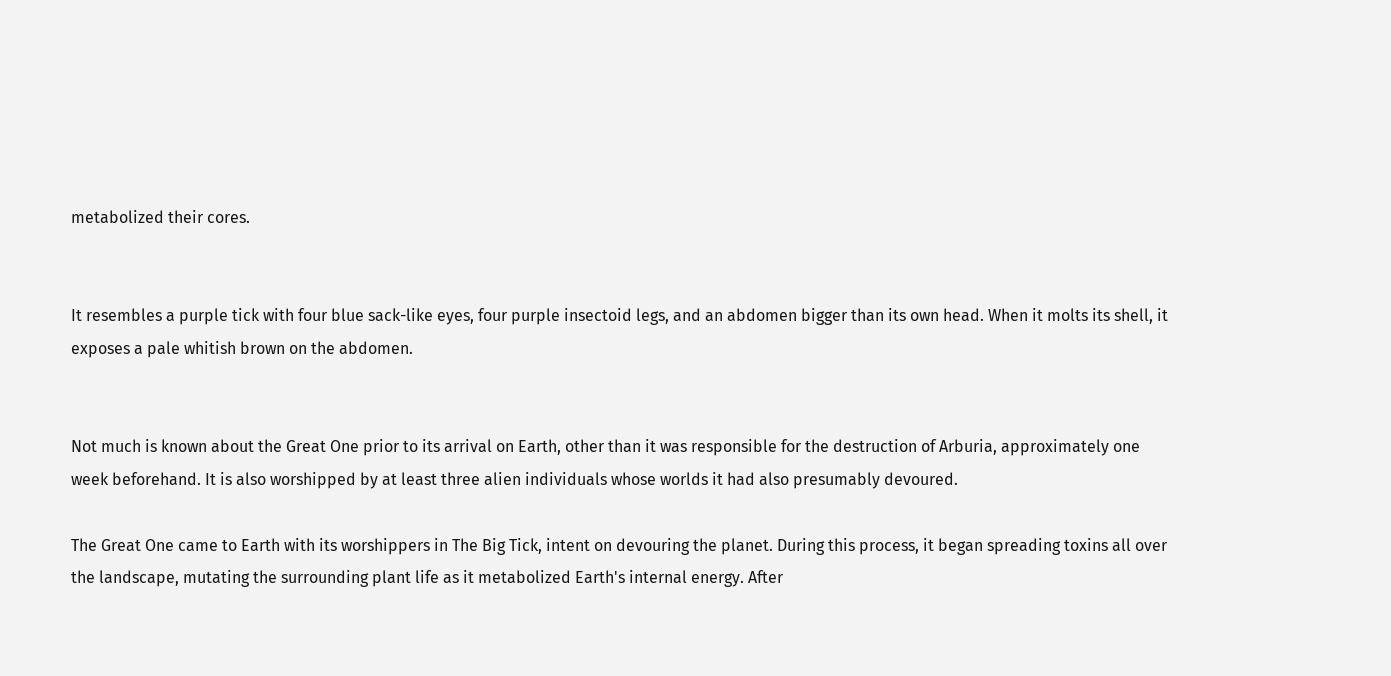metabolized their cores.


It resembles a purple tick with four blue sack-like eyes, four purple insectoid legs, and an abdomen bigger than its own head. When it molts its shell, it exposes a pale whitish brown on the abdomen.


Not much is known about the Great One prior to its arrival on Earth, other than it was responsible for the destruction of Arburia, approximately one week beforehand. It is also worshipped by at least three alien individuals whose worlds it had also presumably devoured.

The Great One came to Earth with its worshippers in The Big Tick, intent on devouring the planet. During this process, it began spreading toxins all over the landscape, mutating the surrounding plant life as it metabolized Earth's internal energy. After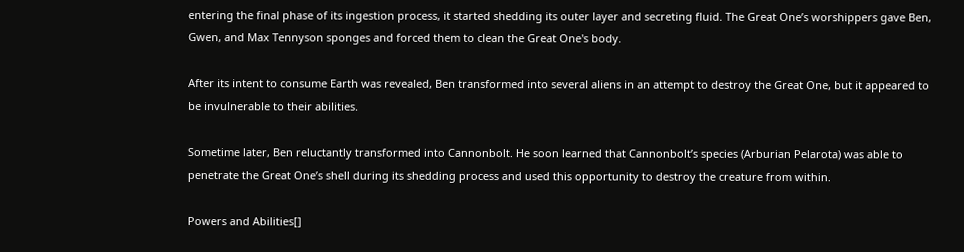entering the final phase of its ingestion process, it started shedding its outer layer and secreting fluid. The Great One’s worshippers gave Ben, Gwen, and Max Tennyson sponges and forced them to clean the Great One's body.

After its intent to consume Earth was revealed, Ben transformed into several aliens in an attempt to destroy the Great One, but it appeared to be invulnerable to their abilities.

Sometime later, Ben reluctantly transformed into Cannonbolt. He soon learned that Cannonbolt’s species (Arburian Pelarota) was able to penetrate the Great One’s shell during its shedding process and used this opportunity to destroy the creature from within.

Powers and Abilities[]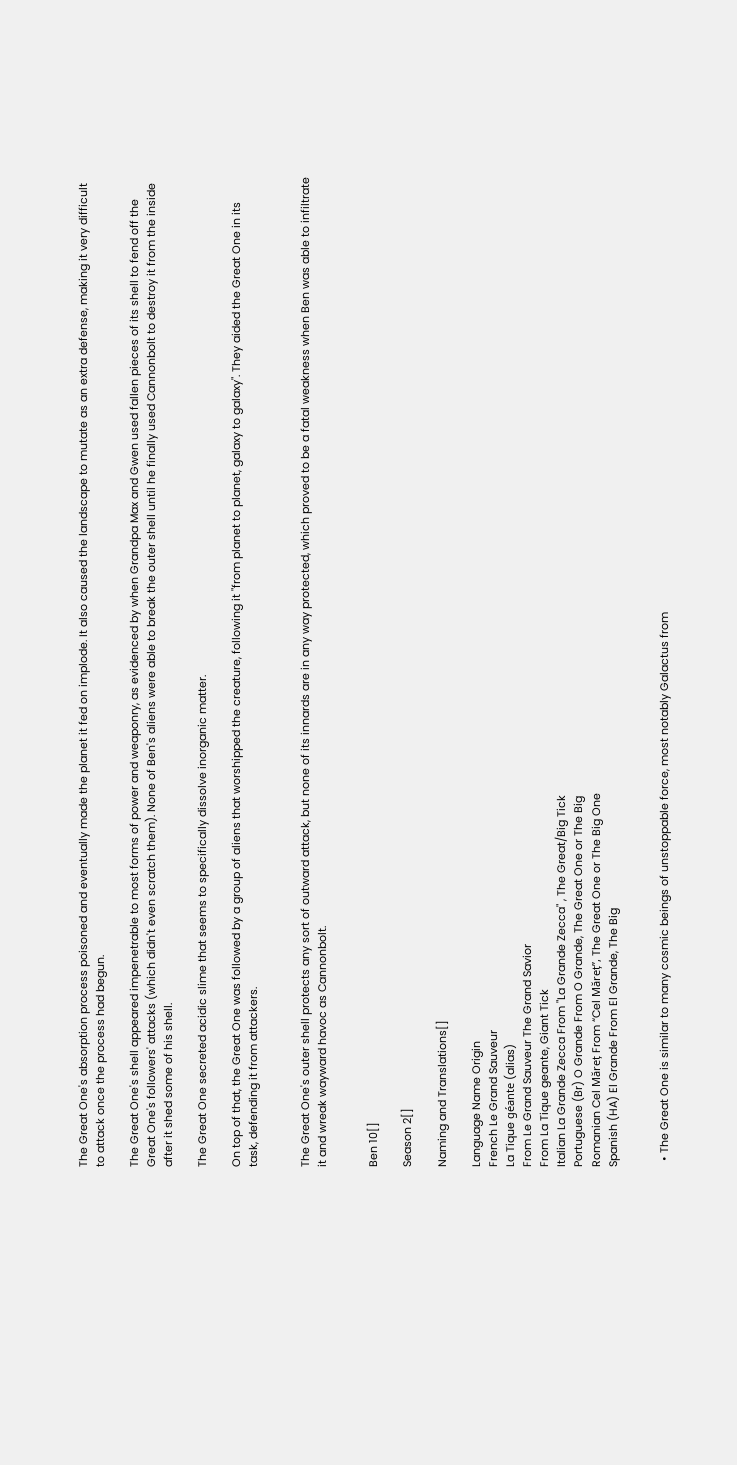The Great One's absorption process poisoned and eventually made the planet it fed on implode. It also caused the landscape to mutate as an extra defense, making it very difficult to attack once the process had begun.

The Great One's shell appeared impenetrable to most forms of power and weaponry, as evidenced by when Grandpa Max and Gwen used fallen pieces of its shell to fend off the Great One's followers' attacks (which didn't even scratch them). None of Ben's aliens were able to break the outer shell until he finally used Cannonbolt to destroy it from the inside after it shed some of his shell.

The Great One secreted acidic slime that seems to specifically dissolve inorganic matter.

On top of that, the Great One was followed by a group of aliens that worshipped the creature, following it "from planet to planet, galaxy to galaxy". They aided the Great One in its task, defending it from attackers.


The Great One's outer shell protects any sort of outward attack, but none of its innards are in any way protected, which proved to be a fatal weakness when Ben was able to infiltrate it and wreak wayward havoc as Cannonbolt.


Ben 10[]

Season 2[]

Naming and Translations[]

Language Name Origin
French Le Grand Sauveur
La Tique géante (alias)
From Le Grand Sauveur The Grand Savior
From La Tique geante, Giant Tick
Italian La Grande Zecca From "La Grande Zecca" , The Great/Big Tick
Portuguese (Br) O Grande From O Grande, The Great One or The Big
Romanian Cel Măreț From “Cel Măreț”, The Great One or The Big One
Spanish (HA) El Grande From El Grande, The Big


  • The Great One is similar to many cosmic beings of unstoppable force, most notably Galactus from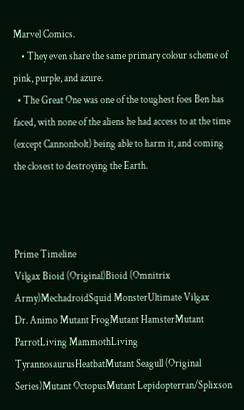Marvel Comics.
    • They even share the same primary colour scheme of pink, purple, and azure.
  • The Great One was one of the toughest foes Ben has faced, with none of the aliens he had access to at the time (except Cannonbolt) being able to harm it, and coming the closest to destroying the Earth.



Prime Timeline
Vilgax Bioid (Original)Bioid (Omnitrix Army)MechadroidSquid MonsterUltimate Vilgax
Dr. Animo Mutant FrogMutant HamsterMutant ParrotLiving MammothLiving TyrannosaurusHeatbatMutant Seagull (Original Series)Mutant OctopusMutant Lepidopterran/Splixson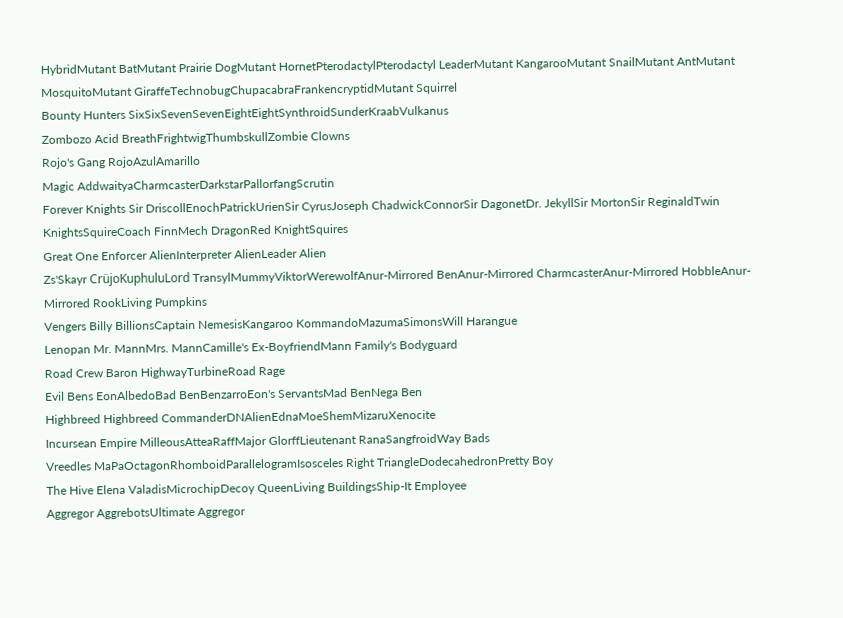HybridMutant BatMutant Prairie DogMutant HornetPterodactylPterodactyl LeaderMutant KangarooMutant SnailMutant AntMutant MosquitoMutant GiraffeTechnobugChupacabraFrankencryptidMutant Squirrel
Bounty Hunters SixSixSevenSevenEightEightSynthroidSunderKraabVulkanus
Zombozo Acid BreathFrightwigThumbskullZombie Clowns
Rojo's Gang RojoAzulAmarillo
Magic AddwaityaCharmcasterDarkstarPallorfangScrutin
Forever Knights Sir DriscollEnochPatrickUrienSir CyrusJoseph ChadwickConnorSir DagonetDr. JekyllSir MortonSir ReginaldTwin KnightsSquireCoach FinnMech DragonRed KnightSquires
Great One Enforcer AlienInterpreter AlienLeader Alien
Zs'Skayr CrüjoKuphuluLord TransylMummyViktorWerewolfAnur-Mirrored BenAnur-Mirrored CharmcasterAnur-Mirrored HobbleAnur-Mirrored RookLiving Pumpkins
Vengers Billy BillionsCaptain NemesisKangaroo KommandoMazumaSimonsWill Harangue
Lenopan Mr. MannMrs. MannCamille's Ex-BoyfriendMann Family's Bodyguard
Road Crew Baron HighwayTurbineRoad Rage
Evil Bens EonAlbedoBad BenBenzarroEon's ServantsMad BenNega Ben
Highbreed Highbreed CommanderDNAlienEdnaMoeShemMizaruXenocite
Incursean Empire MilleousAtteaRaffMajor GlorffLieutenant RanaSangfroidWay Bads
Vreedles MaPaOctagonRhomboidParallelogramIsosceles Right TriangleDodecahedronPretty Boy
The Hive Elena ValadisMicrochipDecoy QueenLiving BuildingsShip-It Employee
Aggregor AggrebotsUltimate Aggregor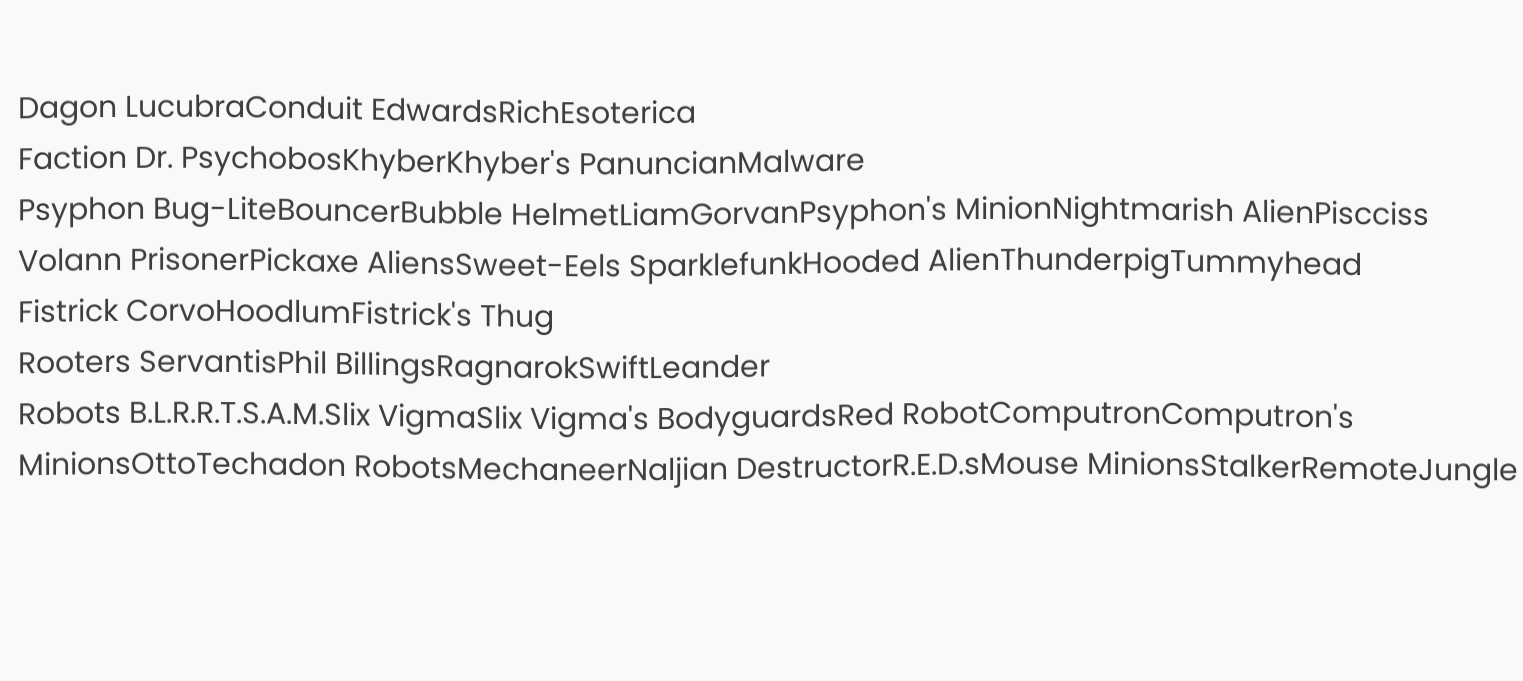Dagon LucubraConduit EdwardsRichEsoterica
Faction Dr. PsychobosKhyberKhyber's PanuncianMalware
Psyphon Bug-LiteBouncerBubble HelmetLiamGorvanPsyphon's MinionNightmarish AlienPiscciss Volann PrisonerPickaxe AliensSweet-Eels SparklefunkHooded AlienThunderpigTummyhead
Fistrick CorvoHoodlumFistrick's Thug
Rooters ServantisPhil BillingsRagnarokSwiftLeander
Robots B.L.R.R.T.S.A.M.Slix VigmaSlix Vigma's BodyguardsRed RobotComputronComputron's MinionsOttoTechadon RobotsMechaneerNaljian DestructorR.E.D.sMouse MinionsStalkerRemoteJungle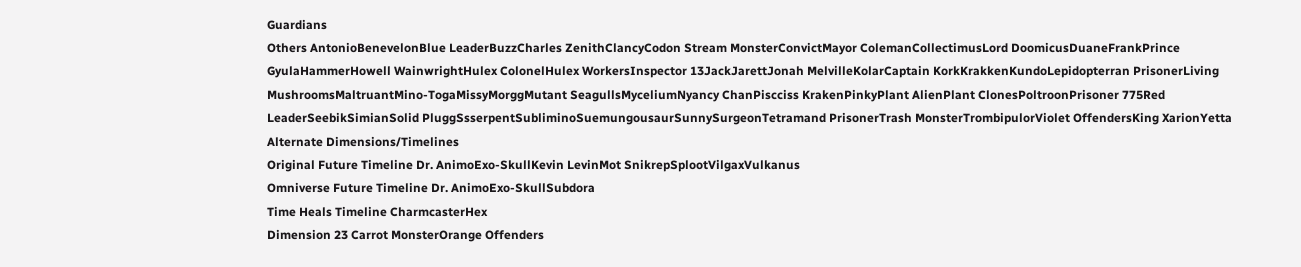Guardians
Others AntonioBenevelonBlue LeaderBuzzCharles ZenithClancyCodon Stream MonsterConvictMayor ColemanCollectimusLord DoomicusDuaneFrankPrince GyulaHammerHowell WainwrightHulex ColonelHulex WorkersInspector 13JackJarettJonah MelvilleKolarCaptain KorkKrakkenKundoLepidopterran PrisonerLiving MushroomsMaltruantMino-TogaMissyMorggMutant SeagullsMyceliumNyancy ChanPiscciss KrakenPinkyPlant AlienPlant ClonesPoltroonPrisoner 775Red LeaderSeebikSimianSolid PluggSsserpentSubliminoSuemungousaurSunnySurgeonTetramand PrisonerTrash MonsterTrombipulorViolet OffendersKing XarionYetta
Alternate Dimensions/Timelines
Original Future Timeline Dr. AnimoExo-SkullKevin LevinMot SnikrepSplootVilgaxVulkanus
Omniverse Future Timeline Dr. AnimoExo-SkullSubdora
Time Heals Timeline CharmcasterHex
Dimension 23 Carrot MonsterOrange Offenders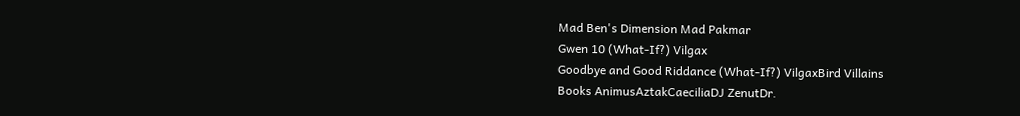Mad Ben's Dimension Mad Pakmar
Gwen 10 (What-If?) Vilgax
Goodbye and Good Riddance (What-If?) VilgaxBird Villains
Books AnimusAztakCaeciliaDJ ZenutDr.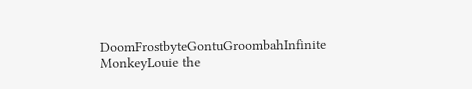DoomFrostbyteGontuGroombahInfinite MonkeyLouie the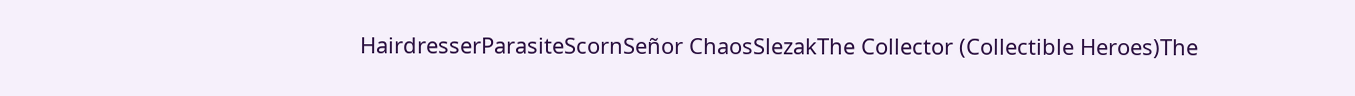HairdresserParasiteScornSeñor ChaosSlezakThe Collector (Collectible Heroes)The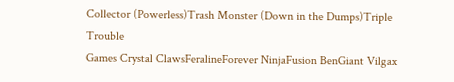Collector (Powerless)Trash Monster (Down in the Dumps)Triple Trouble
Games Crystal ClawsFeralineForever NinjaFusion BenGiant Vilgax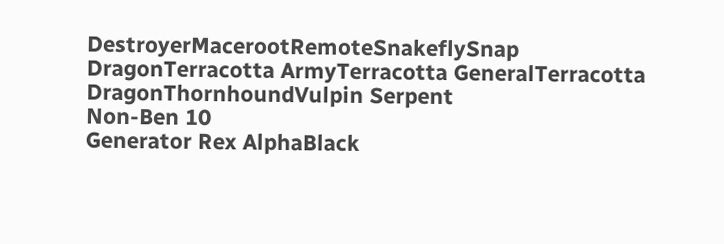DestroyerMacerootRemoteSnakeflySnap DragonTerracotta ArmyTerracotta GeneralTerracotta DragonThornhoundVulpin Serpent
Non-Ben 10
Generator Rex AlphaBlack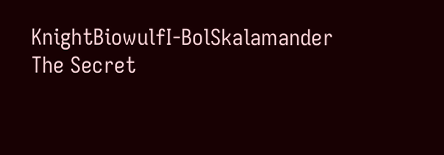KnightBiowulfI-BolSkalamander
The Secret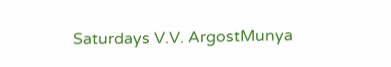Saturdays V.V. ArgostMunya